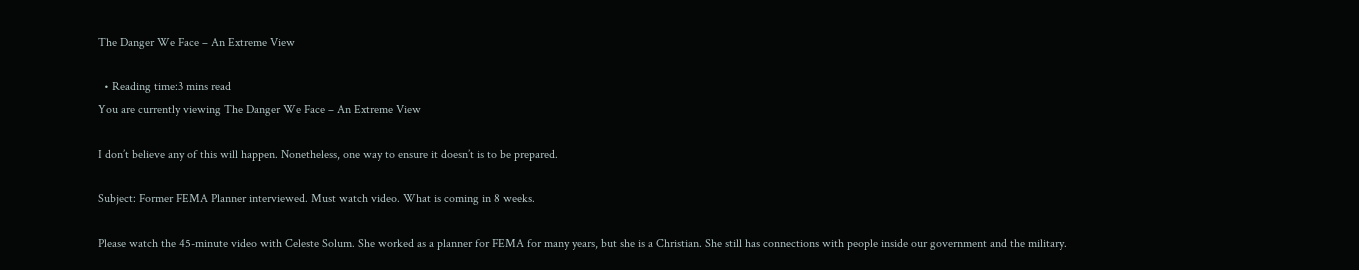The Danger We Face – An Extreme View

  • Reading time:3 mins read
You are currently viewing The Danger We Face – An Extreme View

I don’t believe any of this will happen. Nonetheless, one way to ensure it doesn’t is to be prepared.

Subject: Former FEMA Planner interviewed. Must watch video. What is coming in 8 weeks.

Please watch the 45-minute video with Celeste Solum. She worked as a planner for FEMA for many years, but she is a Christian. She still has connections with people inside our government and the military.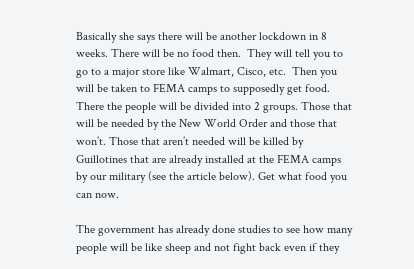Basically she says there will be another lockdown in 8 weeks. There will be no food then.  They will tell you to go to a major store like Walmart, Cisco, etc.  Then you will be taken to FEMA camps to supposedly get food. There the people will be divided into 2 groups. Those that will be needed by the New World Order and those that won’t. Those that aren’t needed will be killed by Guillotines that are already installed at the FEMA camps by our military (see the article below). Get what food you can now.

The government has already done studies to see how many people will be like sheep and not fight back even if they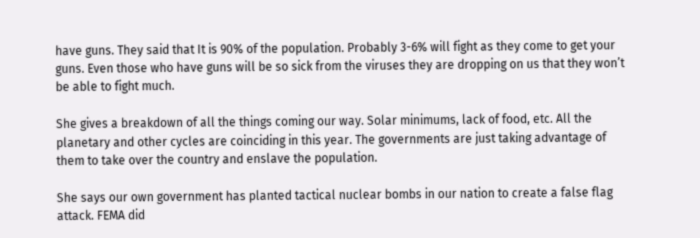have guns. They said that It is 90% of the population. Probably 3-6% will fight as they come to get your guns. Even those who have guns will be so sick from the viruses they are dropping on us that they won’t be able to fight much.

She gives a breakdown of all the things coming our way. Solar minimums, lack of food, etc. All the planetary and other cycles are coinciding in this year. The governments are just taking advantage of them to take over the country and enslave the population.

She says our own government has planted tactical nuclear bombs in our nation to create a false flag attack. FEMA did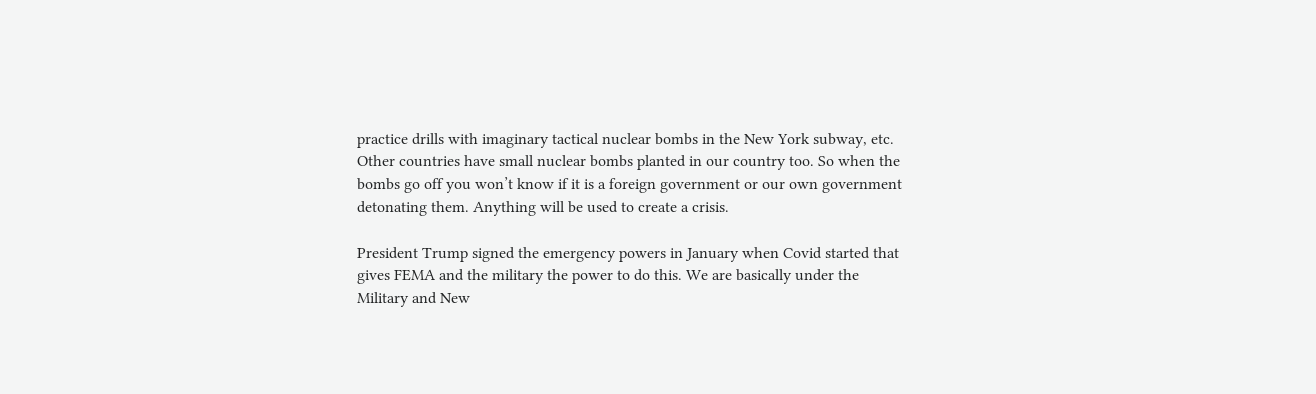practice drills with imaginary tactical nuclear bombs in the New York subway, etc. Other countries have small nuclear bombs planted in our country too. So when the bombs go off you won’t know if it is a foreign government or our own government detonating them. Anything will be used to create a crisis.

President Trump signed the emergency powers in January when Covid started that gives FEMA and the military the power to do this. We are basically under the Military and New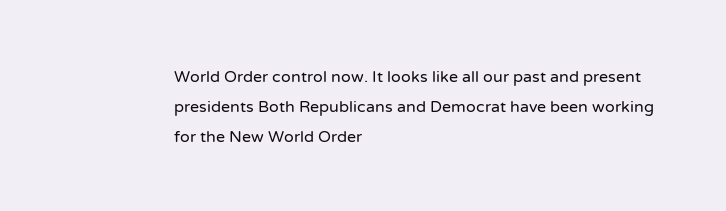World Order control now. It looks like all our past and present presidents Both Republicans and Democrat have been working for the New World Order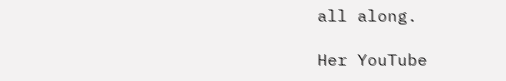all along.

Her YouTube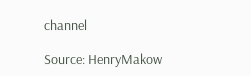channel

Source: HenryMakow